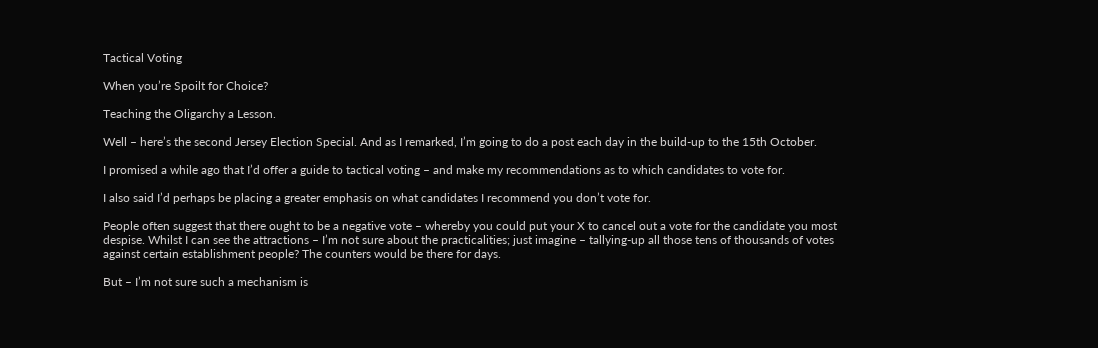Tactical Voting

When you’re Spoilt for Choice?

Teaching the Oligarchy a Lesson.

Well – here’s the second Jersey Election Special. And as I remarked, I’m going to do a post each day in the build-up to the 15th October.

I promised a while ago that I’d offer a guide to tactical voting – and make my recommendations as to which candidates to vote for.

I also said I’d perhaps be placing a greater emphasis on what candidates I recommend you don’t vote for.

People often suggest that there ought to be a negative vote – whereby you could put your X to cancel out a vote for the candidate you most despise. Whilst I can see the attractions – I’m not sure about the practicalities; just imagine – tallying-up all those tens of thousands of votes against certain establishment people? The counters would be there for days.

But – I’m not sure such a mechanism is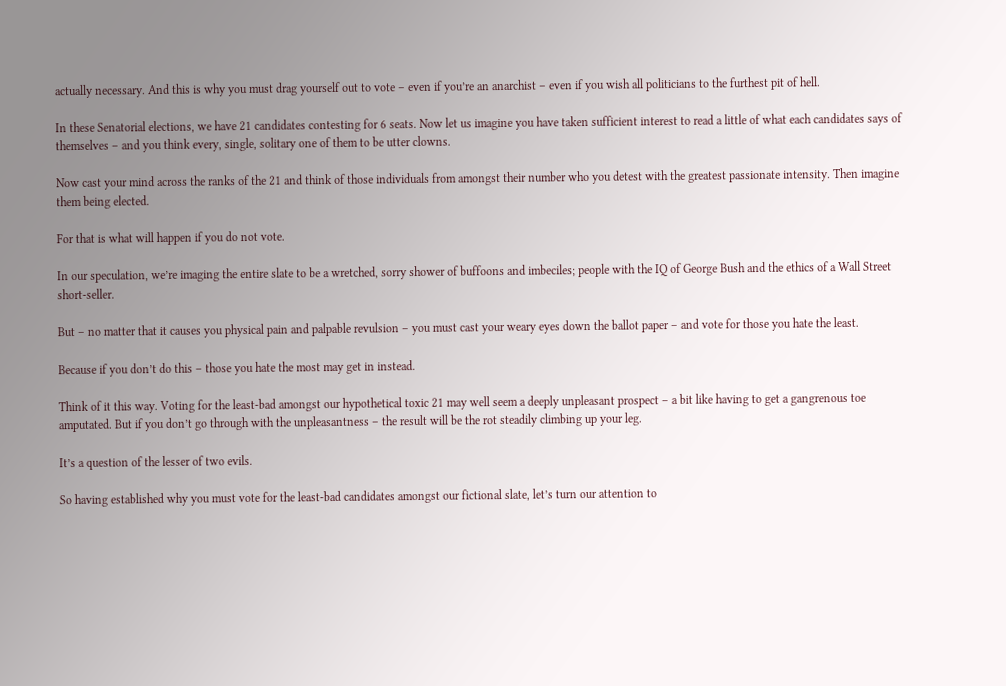actually necessary. And this is why you must drag yourself out to vote – even if you’re an anarchist – even if you wish all politicians to the furthest pit of hell.

In these Senatorial elections, we have 21 candidates contesting for 6 seats. Now let us imagine you have taken sufficient interest to read a little of what each candidates says of themselves – and you think every, single, solitary one of them to be utter clowns.

Now cast your mind across the ranks of the 21 and think of those individuals from amongst their number who you detest with the greatest passionate intensity. Then imagine them being elected.

For that is what will happen if you do not vote.

In our speculation, we’re imaging the entire slate to be a wretched, sorry shower of buffoons and imbeciles; people with the IQ of George Bush and the ethics of a Wall Street short-seller.

But – no matter that it causes you physical pain and palpable revulsion – you must cast your weary eyes down the ballot paper – and vote for those you hate the least.

Because if you don’t do this – those you hate the most may get in instead.

Think of it this way. Voting for the least-bad amongst our hypothetical toxic 21 may well seem a deeply unpleasant prospect – a bit like having to get a gangrenous toe amputated. But if you don’t go through with the unpleasantness – the result will be the rot steadily climbing up your leg.

It’s a question of the lesser of two evils.

So having established why you must vote for the least-bad candidates amongst our fictional slate, let’s turn our attention to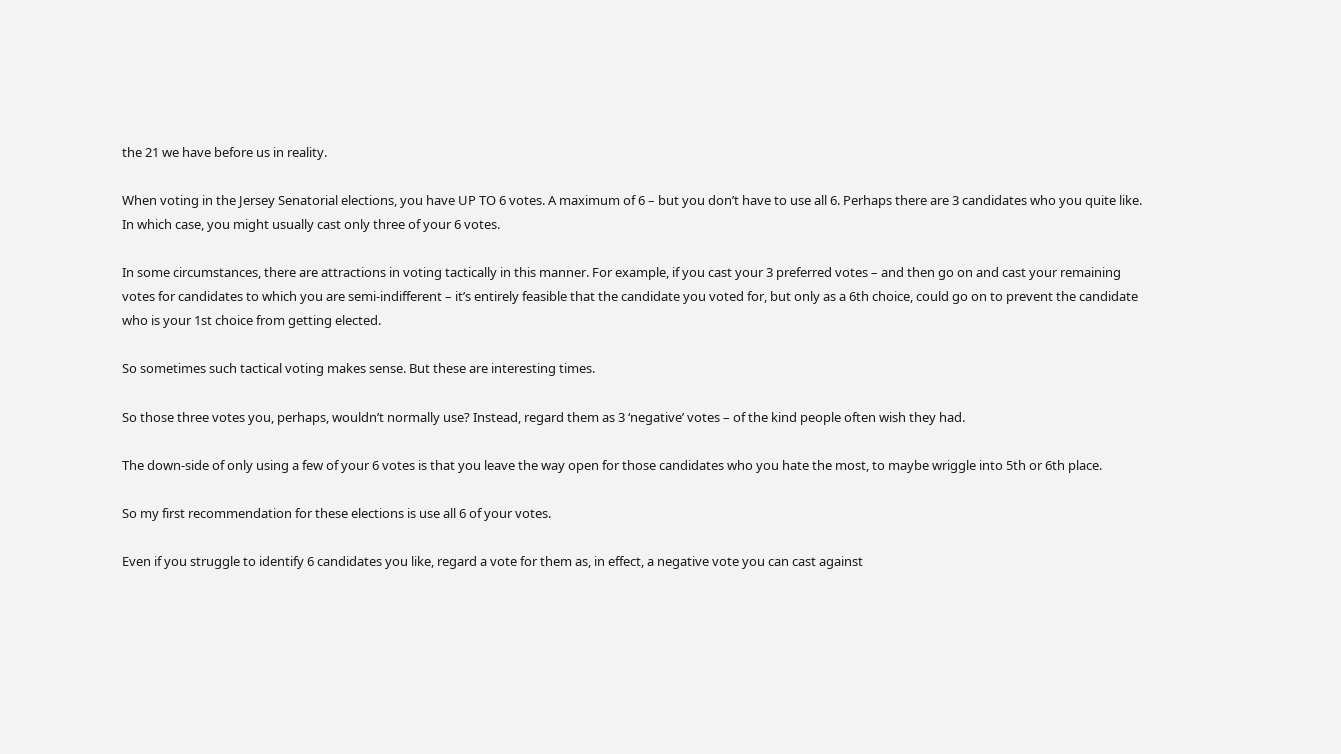the 21 we have before us in reality.

When voting in the Jersey Senatorial elections, you have UP TO 6 votes. A maximum of 6 – but you don’t have to use all 6. Perhaps there are 3 candidates who you quite like. In which case, you might usually cast only three of your 6 votes.

In some circumstances, there are attractions in voting tactically in this manner. For example, if you cast your 3 preferred votes – and then go on and cast your remaining votes for candidates to which you are semi-indifferent – it’s entirely feasible that the candidate you voted for, but only as a 6th choice, could go on to prevent the candidate who is your 1st choice from getting elected.

So sometimes such tactical voting makes sense. But these are interesting times.

So those three votes you, perhaps, wouldn’t normally use? Instead, regard them as 3 ‘negative’ votes – of the kind people often wish they had.

The down-side of only using a few of your 6 votes is that you leave the way open for those candidates who you hate the most, to maybe wriggle into 5th or 6th place.

So my first recommendation for these elections is use all 6 of your votes.

Even if you struggle to identify 6 candidates you like, regard a vote for them as, in effect, a negative vote you can cast against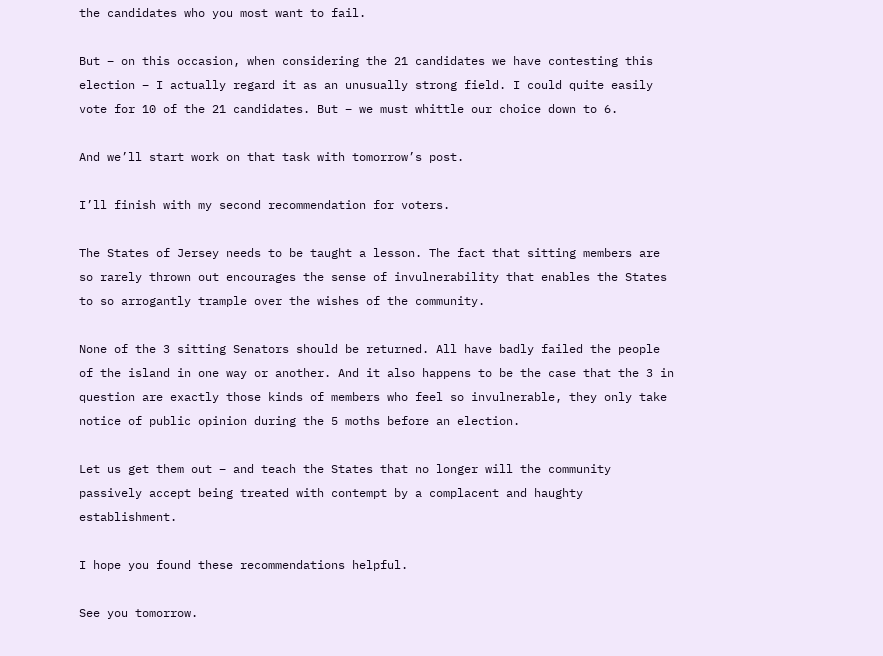the candidates who you most want to fail.

But – on this occasion, when considering the 21 candidates we have contesting this election – I actually regard it as an unusually strong field. I could quite easily vote for 10 of the 21 candidates. But – we must whittle our choice down to 6.

And we’ll start work on that task with tomorrow’s post.

I’ll finish with my second recommendation for voters.

The States of Jersey needs to be taught a lesson. The fact that sitting members are so rarely thrown out encourages the sense of invulnerability that enables the States to so arrogantly trample over the wishes of the community.

None of the 3 sitting Senators should be returned. All have badly failed the people of the island in one way or another. And it also happens to be the case that the 3 in question are exactly those kinds of members who feel so invulnerable, they only take notice of public opinion during the 5 moths before an election.

Let us get them out – and teach the States that no longer will the community passively accept being treated with contempt by a complacent and haughty establishment.

I hope you found these recommendations helpful.

See you tomorrow.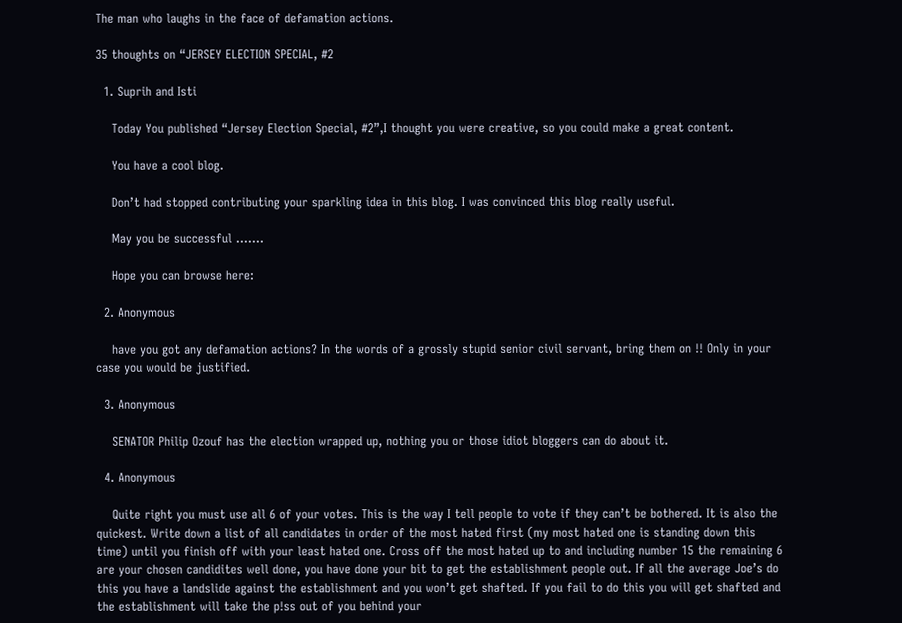The man who laughs in the face of defamation actions.

35 thoughts on “JERSEY ELECTION SPECIAL, #2

  1. Suprih and Isti

    Today You published “Jersey Election Special, #2”,I thought you were creative, so you could make a great content.

    You have a cool blog.

    Don’t had stopped contributing your sparkling idea in this blog. I was convinced this blog really useful.

    May you be successful …….

    Hope you can browse here:

  2. Anonymous

    have you got any defamation actions? In the words of a grossly stupid senior civil servant, bring them on !! Only in your case you would be justified.

  3. Anonymous

    SENATOR Philip Ozouf has the election wrapped up, nothing you or those idiot bloggers can do about it.

  4. Anonymous

    Quite right you must use all 6 of your votes. This is the way I tell people to vote if they can’t be bothered. It is also the quickest. Write down a list of all candidates in order of the most hated first (my most hated one is standing down this time) until you finish off with your least hated one. Cross off the most hated up to and including number 15 the remaining 6 are your chosen candidites well done, you have done your bit to get the establishment people out. If all the average Joe’s do this you have a landslide against the establishment and you won’t get shafted. If you fail to do this you will get shafted and the establishment will take the p!ss out of you behind your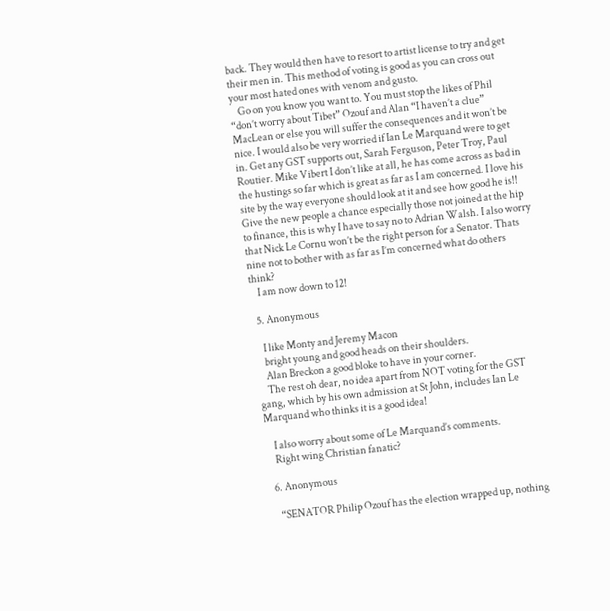back. They would then have to resort to artist license to try and get their men in. This method of voting is good as you can cross out your most hated ones with venom and gusto.
    Go on you know you want to. You must stop the likes of Phil “don’t worry about Tibet” Ozouf and Alan “I haven’t a clue” MacLean or else you will suffer the consequences and it won’t be nice. I would also be very worried if Ian Le Marquand were to get in. Get any GST supports out, Sarah Ferguson, Peter Troy, Paul Routier. Mike Vibert I don’t like at all, he has come across as bad in the hustings so far which is great as far as I am concerned. I love his site by the way everyone should look at it and see how good he is!! Give the new people a chance especially those not joined at the hip to finance, this is why I have to say no to Adrian Walsh. I also worry that Nick Le Cornu won’t be the right person for a Senator. Thats nine not to bother with as far as I’m concerned what do others think?
    I am now down to 12!

  5. Anonymous

    I like Monty and Jeremy Macon
    bright young and good heads on their shoulders.
    Alan Breckon a good bloke to have in your corner.
    The rest oh dear, no idea apart from NOT voting for the GST gang, which by his own admission at St John, includes Ian Le Marquand who thinks it is a good idea!

    I also worry about some of Le Marquand’s comments.
    Right wing Christian fanatic?

  6. Anonymous

    “SENATOR Philip Ozouf has the election wrapped up, nothing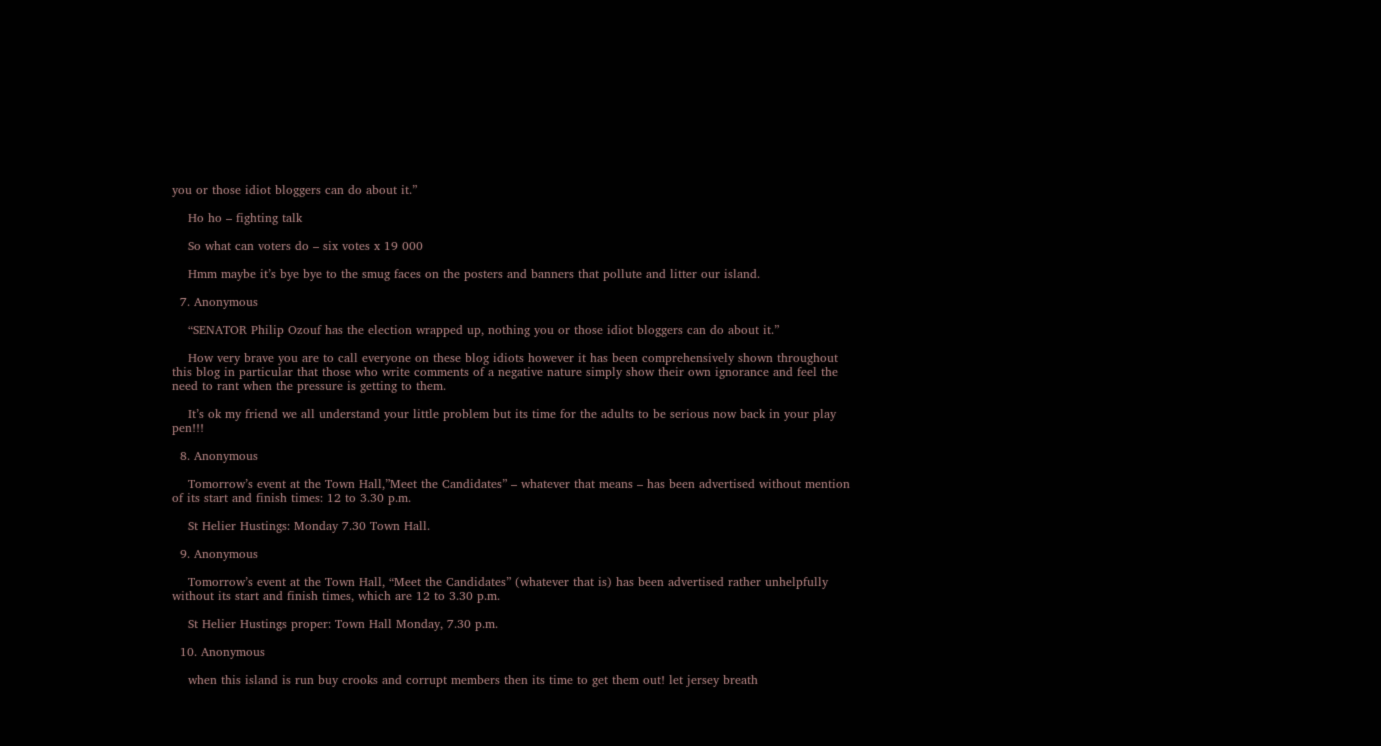you or those idiot bloggers can do about it.”

    Ho ho – fighting talk

    So what can voters do – six votes x 19 000

    Hmm maybe it’s bye bye to the smug faces on the posters and banners that pollute and litter our island.

  7. Anonymous

    “SENATOR Philip Ozouf has the election wrapped up, nothing you or those idiot bloggers can do about it.”

    How very brave you are to call everyone on these blog idiots however it has been comprehensively shown throughout this blog in particular that those who write comments of a negative nature simply show their own ignorance and feel the need to rant when the pressure is getting to them.

    It’s ok my friend we all understand your little problem but its time for the adults to be serious now back in your play pen!!!

  8. Anonymous

    Tomorrow’s event at the Town Hall,”Meet the Candidates” – whatever that means – has been advertised without mention of its start and finish times: 12 to 3.30 p.m.

    St Helier Hustings: Monday 7.30 Town Hall.

  9. Anonymous

    Tomorrow’s event at the Town Hall, “Meet the Candidates” (whatever that is) has been advertised rather unhelpfully without its start and finish times, which are 12 to 3.30 p.m.

    St Helier Hustings proper: Town Hall Monday, 7.30 p.m.

  10. Anonymous

    when this island is run buy crooks and corrupt members then its time to get them out! let jersey breath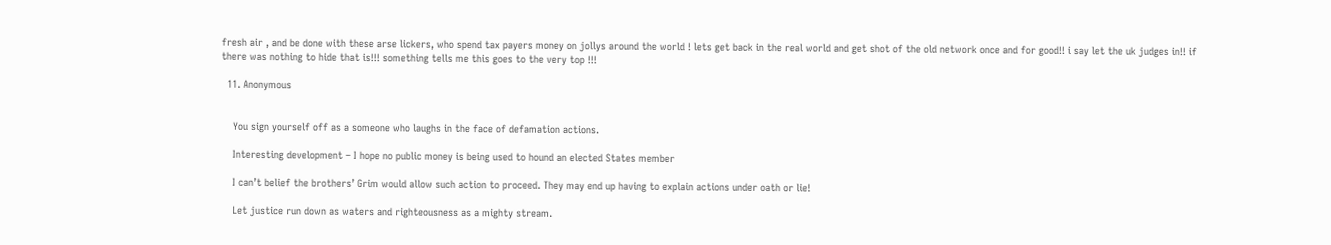fresh air , and be done with these arse lickers, who spend tax payers money on jollys around the world ! lets get back in the real world and get shot of the old network once and for good!! i say let the uk judges in!! if there was nothing to hide that is!!! something tells me this goes to the very top !!!

  11. Anonymous


    You sign yourself off as a someone who laughs in the face of defamation actions.

    Interesting development – I hope no public money is being used to hound an elected States member

    I can’t belief the brothers’ Grim would allow such action to proceed. They may end up having to explain actions under oath or lie!

    Let justice run down as waters and righteousness as a mighty stream.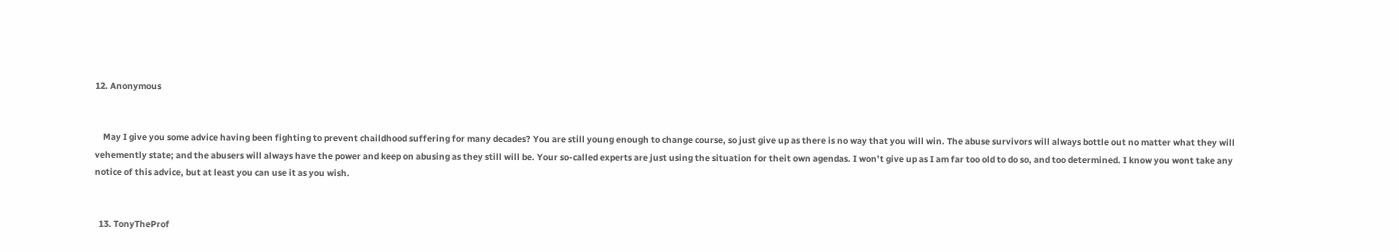12. Anonymous


    May I give you some advice having been fighting to prevent chaildhood suffering for many decades? You are still young enough to change course, so just give up as there is no way that you will win. The abuse survivors will always bottle out no matter what they will vehemently state; and the abusers will always have the power and keep on abusing as they still will be. Your so-called experts are just using the situation for theit own agendas. I won’t give up as I am far too old to do so, and too determined. I know you wont take any notice of this advice, but at least you can use it as you wish.


  13. TonyTheProf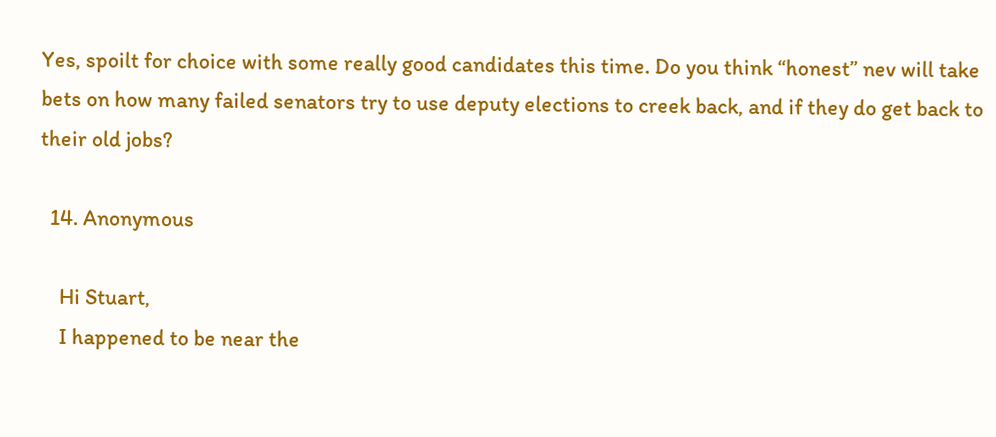Yes, spoilt for choice with some really good candidates this time. Do you think “honest” nev will take bets on how many failed senators try to use deputy elections to creek back, and if they do get back to their old jobs?

  14. Anonymous

    Hi Stuart,
    I happened to be near the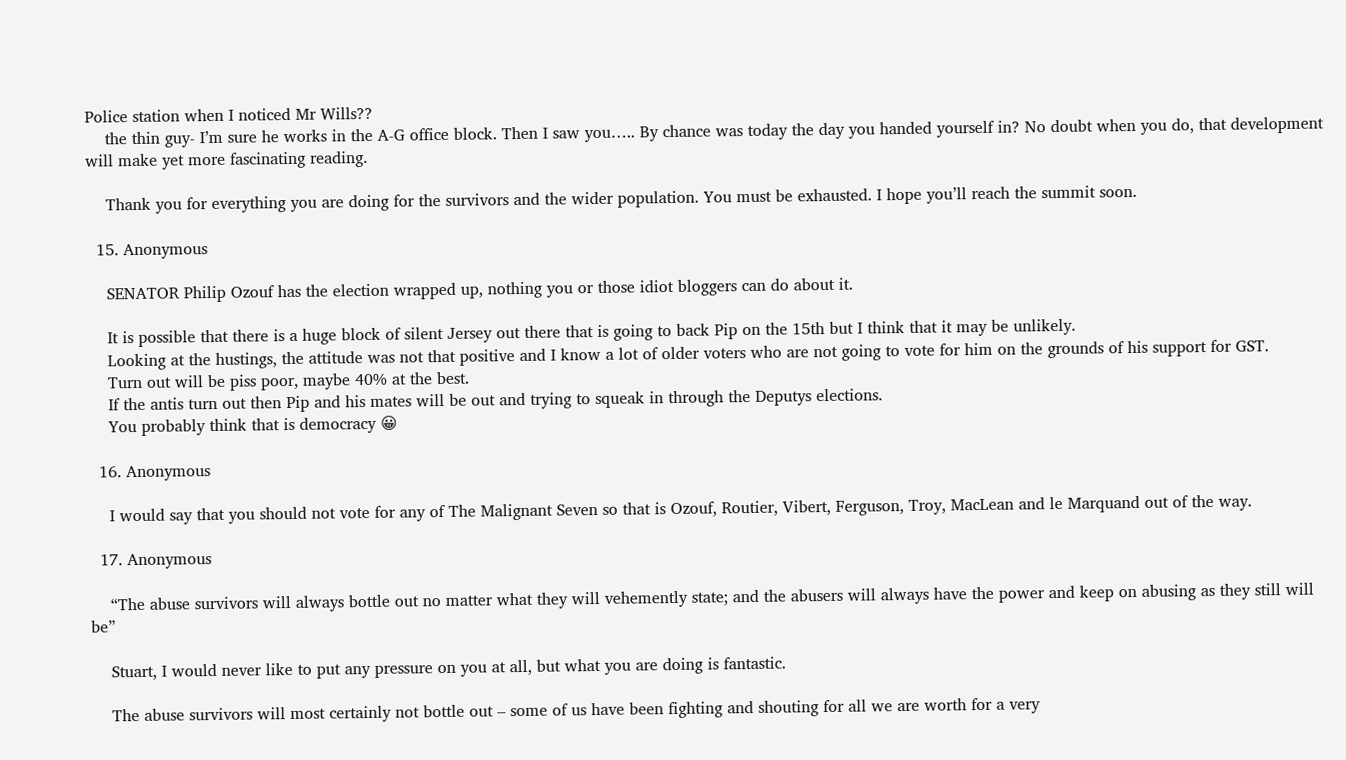Police station when I noticed Mr Wills??
    the thin guy- I’m sure he works in the A-G office block. Then I saw you….. By chance was today the day you handed yourself in? No doubt when you do, that development will make yet more fascinating reading.

    Thank you for everything you are doing for the survivors and the wider population. You must be exhausted. I hope you’ll reach the summit soon.

  15. Anonymous

    SENATOR Philip Ozouf has the election wrapped up, nothing you or those idiot bloggers can do about it.

    It is possible that there is a huge block of silent Jersey out there that is going to back Pip on the 15th but I think that it may be unlikely.
    Looking at the hustings, the attitude was not that positive and I know a lot of older voters who are not going to vote for him on the grounds of his support for GST.
    Turn out will be piss poor, maybe 40% at the best.
    If the antis turn out then Pip and his mates will be out and trying to squeak in through the Deputys elections.
    You probably think that is democracy 😀

  16. Anonymous

    I would say that you should not vote for any of The Malignant Seven so that is Ozouf, Routier, Vibert, Ferguson, Troy, MacLean and le Marquand out of the way.

  17. Anonymous

    “The abuse survivors will always bottle out no matter what they will vehemently state; and the abusers will always have the power and keep on abusing as they still will be”

    Stuart, I would never like to put any pressure on you at all, but what you are doing is fantastic.

    The abuse survivors will most certainly not bottle out – some of us have been fighting and shouting for all we are worth for a very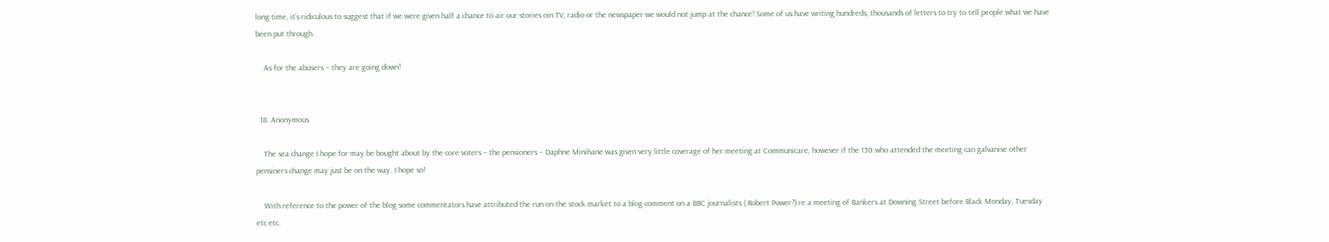long time, it’s ridiculous to suggest that if we were given half a chance to air our stories oin TV, radio or the newspaper we would not jump at the chance! Some of us have writing hundreds, thousands of letters to try to tell people what we have been put through.

    As for the abusers – they are going down!


  18. Anonymous

    The sea change I hope for may be bought about by the core voters – the pensioners – Daphne Minihane was given very little coverage of her meeting at Communicare, however if the 150 who attended the meeting can galvanise other pensiners change may just be on the way. I hope so!

    With reference to the power of the blog some commentators have attributed the run on the stock market to a blog comment on a BBC journalists ( Robert Power?) re a meeting of Bankers at Downing Street before Black Monday, Tuesday etc etc.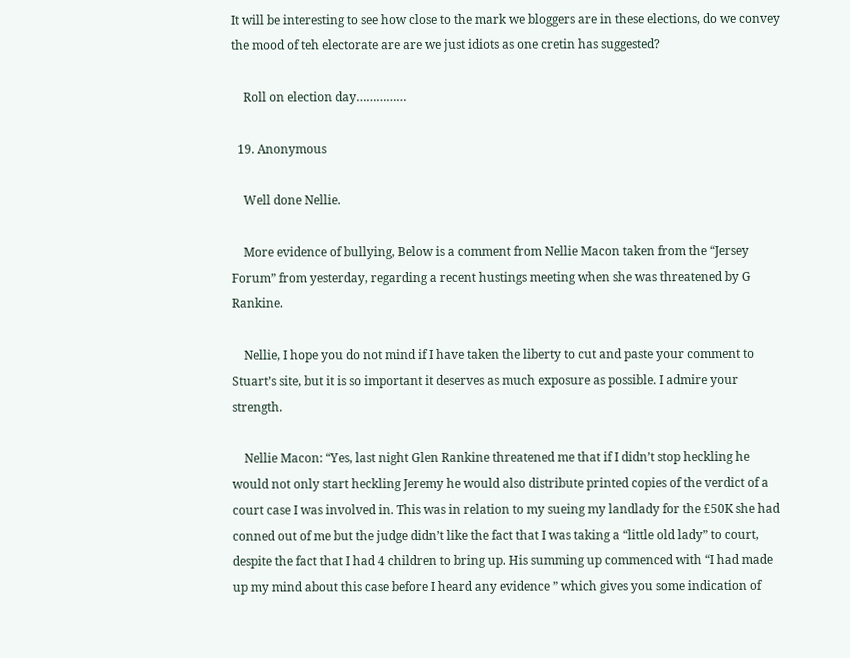It will be interesting to see how close to the mark we bloggers are in these elections, do we convey the mood of teh electorate are are we just idiots as one cretin has suggested?

    Roll on election day……………

  19. Anonymous

    Well done Nellie.

    More evidence of bullying, Below is a comment from Nellie Macon taken from the “Jersey Forum” from yesterday, regarding a recent hustings meeting when she was threatened by G Rankine.

    Nellie, I hope you do not mind if I have taken the liberty to cut and paste your comment to Stuart’s site, but it is so important it deserves as much exposure as possible. I admire your strength.

    Nellie Macon: “Yes, last night Glen Rankine threatened me that if I didn’t stop heckling he would not only start heckling Jeremy he would also distribute printed copies of the verdict of a court case I was involved in. This was in relation to my sueing my landlady for the £50K she had conned out of me but the judge didn’t like the fact that I was taking a “little old lady” to court, despite the fact that I had 4 children to bring up. His summing up commenced with “I had made up my mind about this case before I heard any evidence ” which gives you some indication of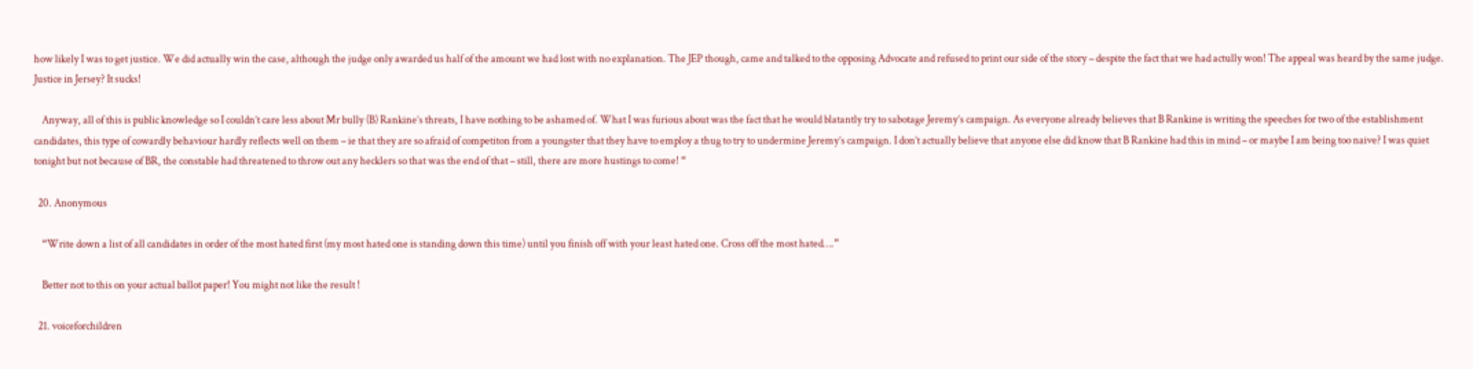how likely I was to get justice. We did actually win the case, although the judge only awarded us half of the amount we had lost with no explanation. The JEP though, came and talked to the opposing Advocate and refused to print our side of the story – despite the fact that we had actully won! The appeal was heard by the same judge. Justice in Jersey? It sucks!

    Anyway, all of this is public knowledge so I couldn’t care less about Mr bully (B) Rankine’s threats, I have nothing to be ashamed of. What I was furious about was the fact that he would blatantly try to sabotage Jeremy’s campaign. As everyone already believes that B Rankine is writing the speeches for two of the establishment candidates, this type of cowardly behaviour hardly reflects well on them – ie that they are so afraid of competiton from a youngster that they have to employ a thug to try to undermine Jeremy’s campaign. I don’t actually believe that anyone else did know that B Rankine had this in mind – or maybe I am being too naive? I was quiet tonight but not because of BR, the constable had threatened to throw out any hecklers so that was the end of that – still, there are more hustings to come! “

  20. Anonymous

    “Write down a list of all candidates in order of the most hated first (my most hated one is standing down this time) until you finish off with your least hated one. Cross off the most hated….”

    Better not to this on your actual ballot paper! You might not like the result !

  21. voiceforchildren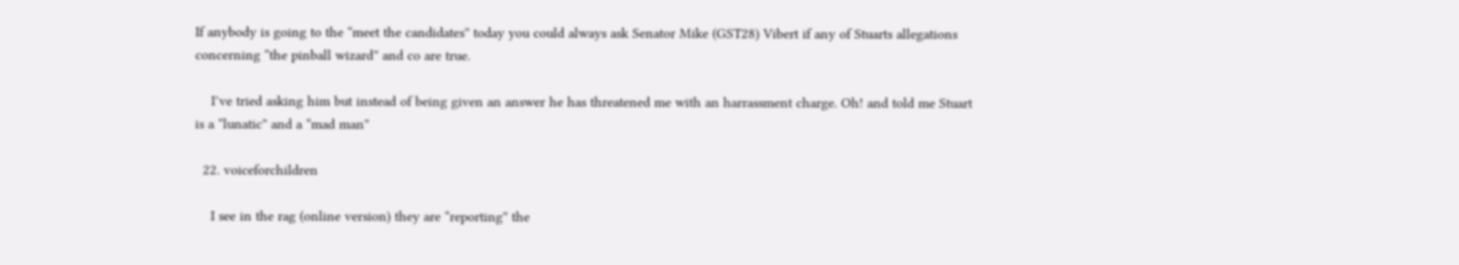If anybody is going to the “meet the candidates” today you could always ask Senator Mike (GST28) Vibert if any of Stuarts allegations concerning “the pinball wizard” and co are true.

    I’ve tried asking him but instead of being given an answer he has threatened me with an harrassment charge. Oh! and told me Stuart is a “lunatic” and a “mad man”

  22. voiceforchildren

    I see in the rag (online version) they are “reporting” the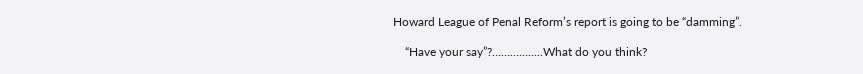Howard League of Penal Reform’s report is going to be “damming”.

    “Have your say”?……………..What do you think?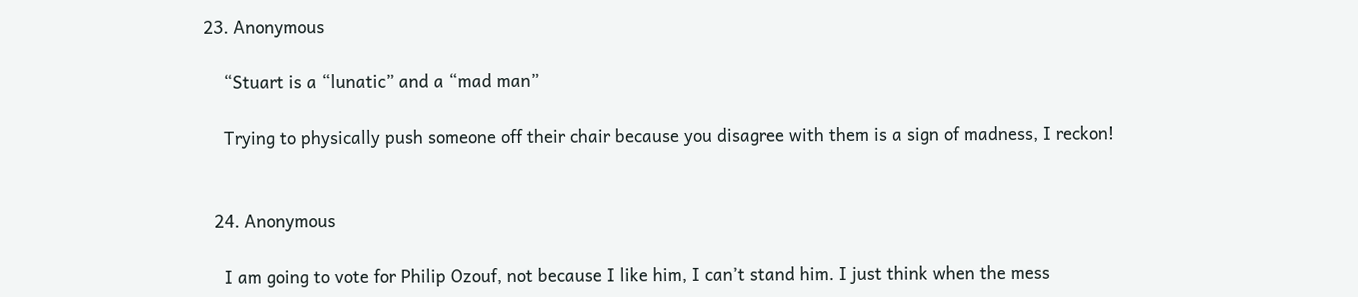23. Anonymous

    “Stuart is a “lunatic” and a “mad man”

    Trying to physically push someone off their chair because you disagree with them is a sign of madness, I reckon!


  24. Anonymous

    I am going to vote for Philip Ozouf, not because I like him, I can’t stand him. I just think when the mess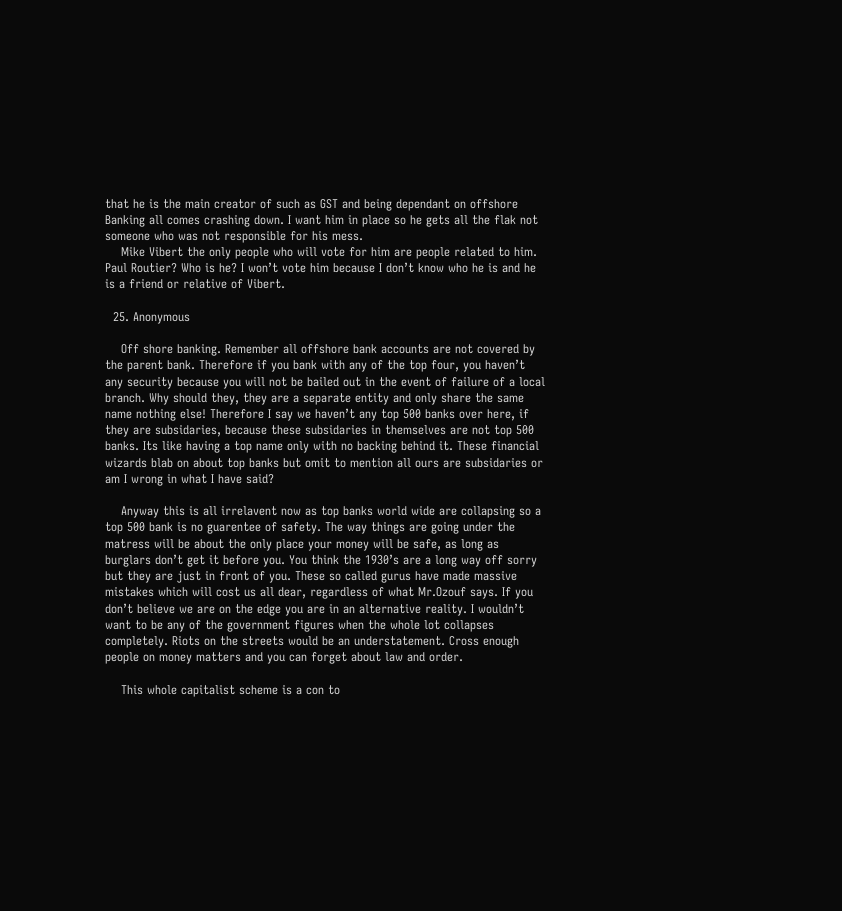that he is the main creator of such as GST and being dependant on offshore Banking all comes crashing down. I want him in place so he gets all the flak not someone who was not responsible for his mess.
    Mike Vibert the only people who will vote for him are people related to him. Paul Routier? Who is he? I won’t vote him because I don’t know who he is and he is a friend or relative of Vibert.

  25. Anonymous

    Off shore banking. Remember all offshore bank accounts are not covered by the parent bank. Therefore if you bank with any of the top four, you haven’t any security because you will not be bailed out in the event of failure of a local branch. Why should they, they are a separate entity and only share the same name nothing else! Therefore I say we haven’t any top 500 banks over here, if they are subsidaries, because these subsidaries in themselves are not top 500 banks. Its like having a top name only with no backing behind it. These financial wizards blab on about top banks but omit to mention all ours are subsidaries or am I wrong in what I have said?

    Anyway this is all irrelavent now as top banks world wide are collapsing so a top 500 bank is no guarentee of safety. The way things are going under the matress will be about the only place your money will be safe, as long as burglars don’t get it before you. You think the 1930’s are a long way off sorry but they are just in front of you. These so called gurus have made massive mistakes which will cost us all dear, regardless of what Mr.Ozouf says. If you don’t believe we are on the edge you are in an alternative reality. I wouldn’t want to be any of the government figures when the whole lot collapses completely. Riots on the streets would be an understatement. Cross enough people on money matters and you can forget about law and order.

    This whole capitalist scheme is a con to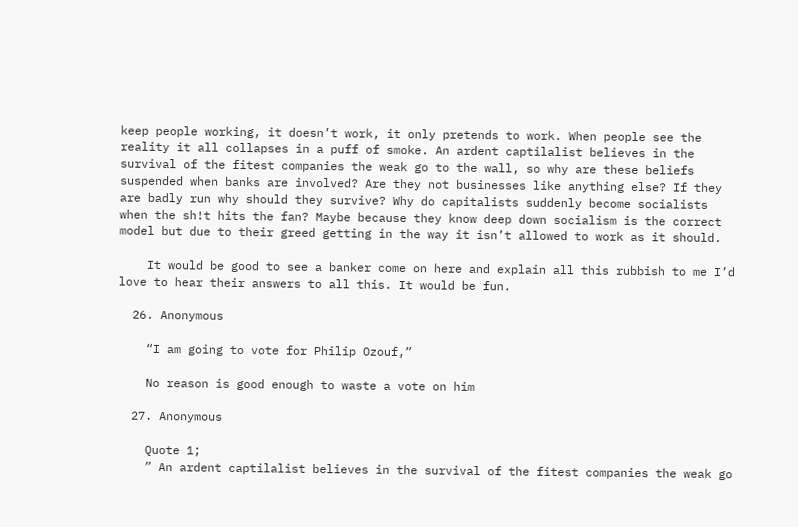keep people working, it doesn’t work, it only pretends to work. When people see the reality it all collapses in a puff of smoke. An ardent captilalist believes in the survival of the fitest companies the weak go to the wall, so why are these beliefs suspended when banks are involved? Are they not businesses like anything else? If they are badly run why should they survive? Why do capitalists suddenly become socialists when the sh!t hits the fan? Maybe because they know deep down socialism is the correct model but due to their greed getting in the way it isn’t allowed to work as it should.

    It would be good to see a banker come on here and explain all this rubbish to me I’d love to hear their answers to all this. It would be fun.

  26. Anonymous

    “I am going to vote for Philip Ozouf,”

    No reason is good enough to waste a vote on him

  27. Anonymous

    Quote 1;
    ” An ardent captilalist believes in the survival of the fitest companies the weak go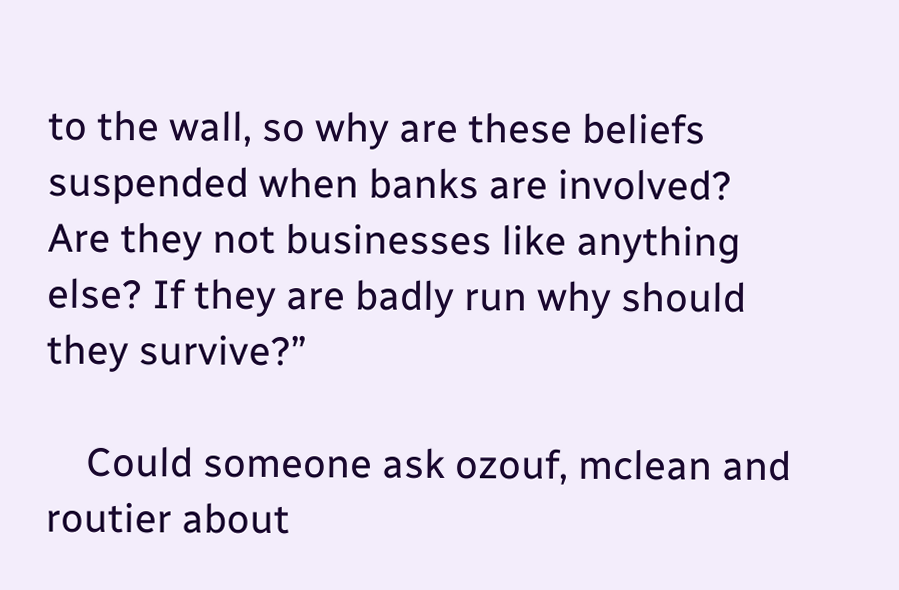to the wall, so why are these beliefs suspended when banks are involved? Are they not businesses like anything else? If they are badly run why should they survive?”

    Could someone ask ozouf, mclean and routier about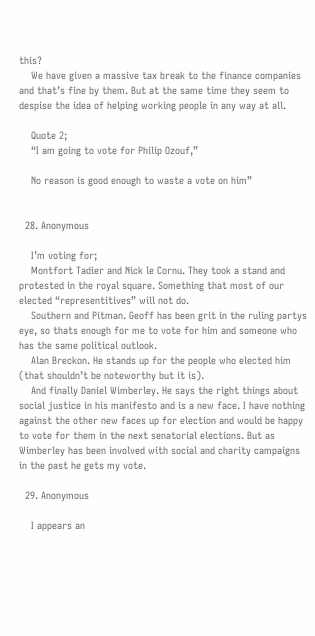this?
    We have given a massive tax break to the finance companies and that’s fine by them. But at the same time they seem to despise the idea of helping working people in any way at all.

    Quote 2;
    “I am going to vote for Philip Ozouf,”

    No reason is good enough to waste a vote on him”


  28. Anonymous

    I’m voting for;
    Montfort Tadier and Nick le Cornu. They took a stand and protested in the royal square. Something that most of our elected “representitives” will not do.
    Southern and Pitman. Geoff has been grit in the ruling partys eye, so thats enough for me to vote for him and someone who has the same political outlook.
    Alan Breckon. He stands up for the people who elected him (that shouldn’t be noteworthy but it is).
    And finally Daniel Wimberley. He says the right things about social justice in his manifesto and is a new face. I have nothing against the other new faces up for election and would be happy to vote for them in the next senatorial elections. But as Wimberley has been involved with social and charity campaigns in the past he gets my vote.

  29. Anonymous

    I appears an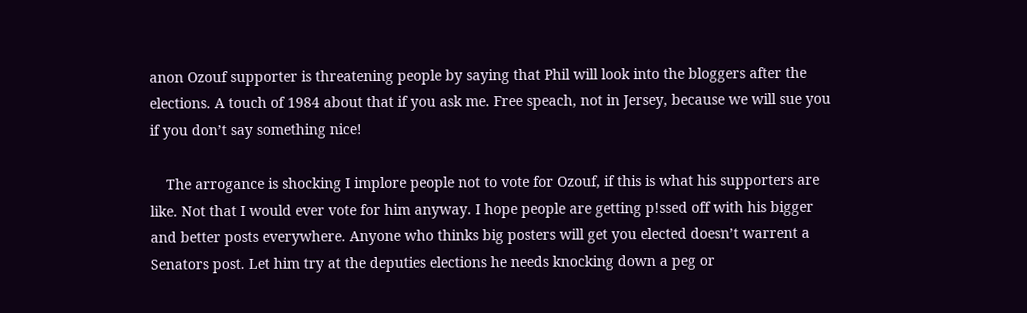anon Ozouf supporter is threatening people by saying that Phil will look into the bloggers after the elections. A touch of 1984 about that if you ask me. Free speach, not in Jersey, because we will sue you if you don’t say something nice!

    The arrogance is shocking I implore people not to vote for Ozouf, if this is what his supporters are like. Not that I would ever vote for him anyway. I hope people are getting p!ssed off with his bigger and better posts everywhere. Anyone who thinks big posters will get you elected doesn’t warrent a Senators post. Let him try at the deputies elections he needs knocking down a peg or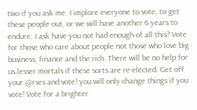two if you ask me. I implore everyone to vote, to get these people out, or we will have another 6 years to endure. I ask have you not had enough of all this? Vote for those who care about people not those who love big business, finance and the rich. There will be no help for us lesser mortals if these sorts are re-elected. Get off your @rses and vote! you will only change things if you vote! Vote for a brighter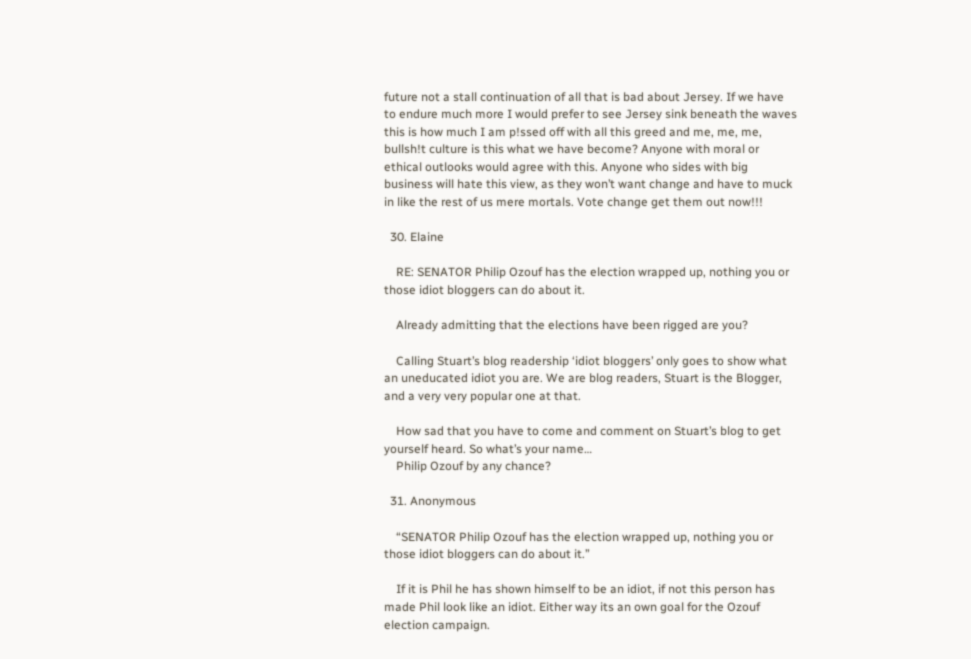future not a stall continuation of all that is bad about Jersey. If we have to endure much more I would prefer to see Jersey sink beneath the waves this is how much I am p!ssed off with all this greed and me, me, me, bullsh!t culture is this what we have become? Anyone with moral or ethical outlooks would agree with this. Anyone who sides with big business will hate this view, as they won’t want change and have to muck in like the rest of us mere mortals. Vote change get them out now!!!

  30. Elaine

    RE: SENATOR Philip Ozouf has the election wrapped up, nothing you or those idiot bloggers can do about it.

    Already admitting that the elections have been rigged are you?

    Calling Stuart’s blog readership ‘idiot bloggers’ only goes to show what an uneducated idiot you are. We are blog readers, Stuart is the Blogger, and a very very popular one at that.

    How sad that you have to come and comment on Stuart’s blog to get yourself heard. So what’s your name…
    Philip Ozouf by any chance?

  31. Anonymous

    “SENATOR Philip Ozouf has the election wrapped up, nothing you or those idiot bloggers can do about it.”

    If it is Phil he has shown himself to be an idiot, if not this person has made Phil look like an idiot. Either way its an own goal for the Ozouf election campaign.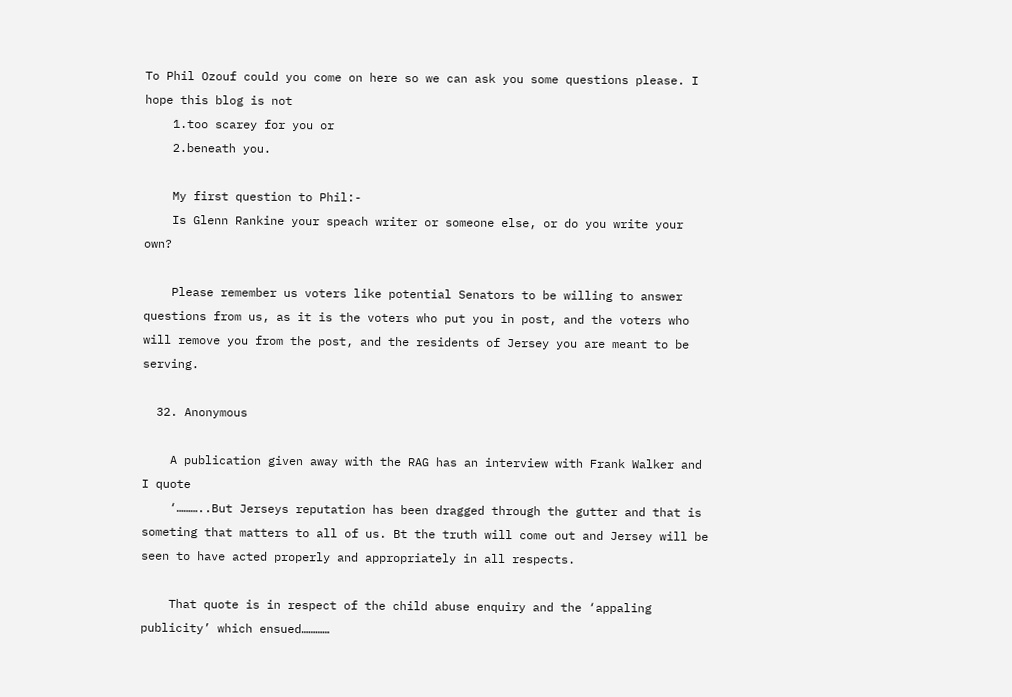To Phil Ozouf could you come on here so we can ask you some questions please. I hope this blog is not
    1.too scarey for you or
    2.beneath you.

    My first question to Phil:-
    Is Glenn Rankine your speach writer or someone else, or do you write your own?

    Please remember us voters like potential Senators to be willing to answer questions from us, as it is the voters who put you in post, and the voters who will remove you from the post, and the residents of Jersey you are meant to be serving.

  32. Anonymous

    A publication given away with the RAG has an interview with Frank Walker and I quote
    ‘………..But Jerseys reputation has been dragged through the gutter and that is someting that matters to all of us. Bt the truth will come out and Jersey will be seen to have acted properly and appropriately in all respects.

    That quote is in respect of the child abuse enquiry and the ‘appaling publicity’ which ensued…………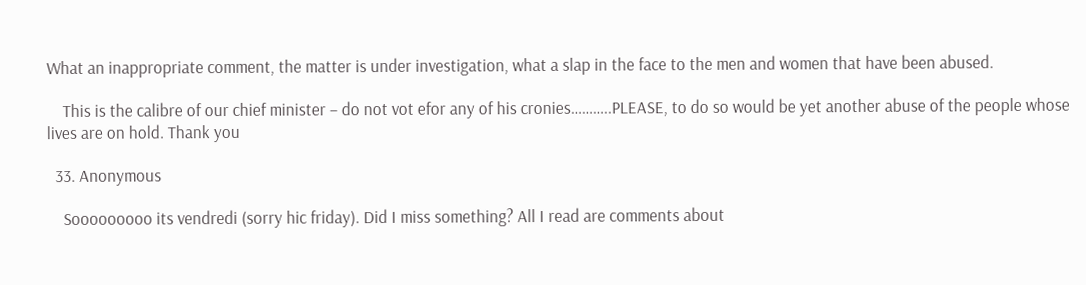What an inappropriate comment, the matter is under investigation, what a slap in the face to the men and women that have been abused.

    This is the calibre of our chief minister – do not vot efor any of his cronies………..PLEASE, to do so would be yet another abuse of the people whose lives are on hold. Thank you

  33. Anonymous

    Sooooooooo its vendredi (sorry hic friday). Did I miss something? All I read are comments about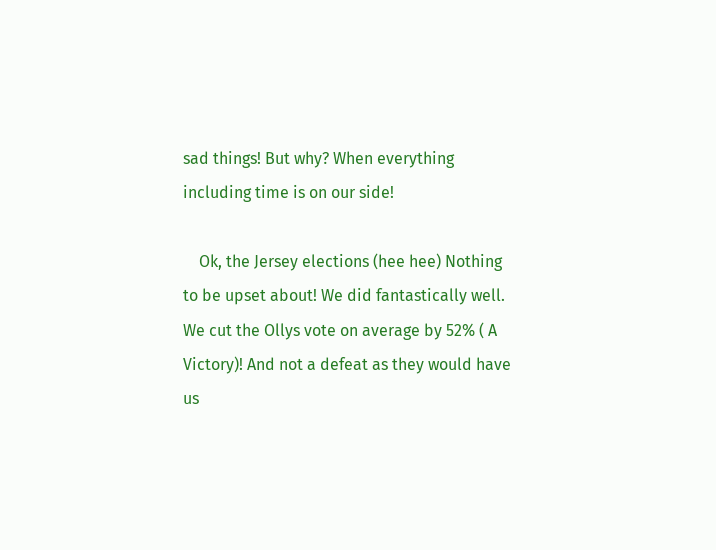sad things! But why? When everything including time is on our side!

    Ok, the Jersey elections (hee hee) Nothing to be upset about! We did fantastically well. We cut the Ollys vote on average by 52% ( A Victory)! And not a defeat as they would have us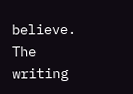believe. The writing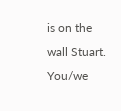is on the wall Stuart. You/we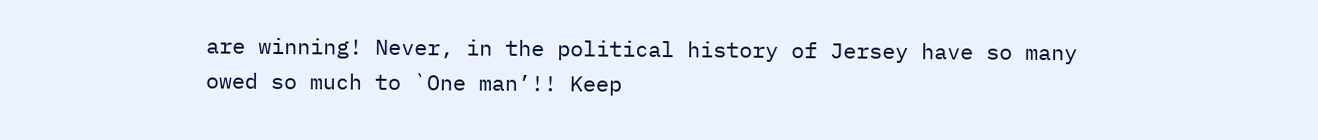are winning! Never, in the political history of Jersey have so many owed so much to `One man’!! Keep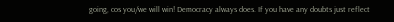going, cos you/we will win! Democracy always does. If you have any doubts just reflect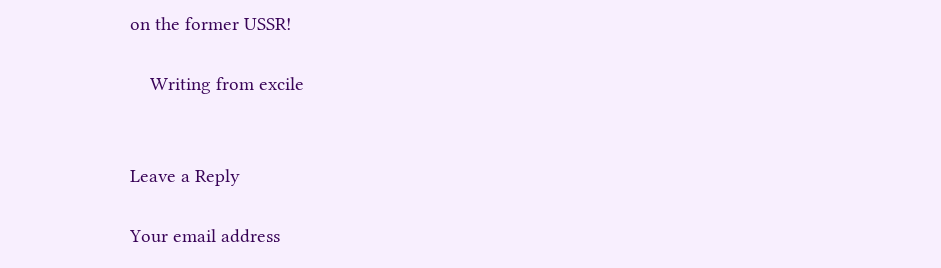on the former USSR!

    Writing from excile


Leave a Reply

Your email address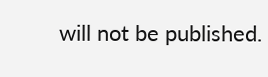will not be published.